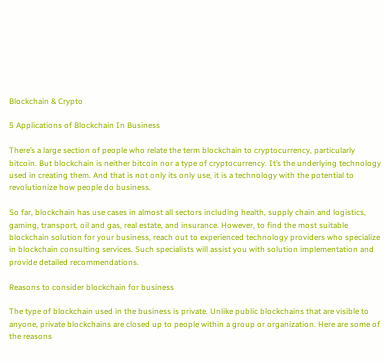Blockchain & Crypto

5 Applications of Blockchain In Business

There’s a large section of people who relate the term blockchain to cryptocurrency, particularly bitcoin. But blockchain is neither bitcoin nor a type of cryptocurrency. It’s the underlying technology used in creating them. And that is not only its only use, it is a technology with the potential to revolutionize how people do business.

So far, blockchain has use cases in almost all sectors including health, supply chain and logistics, gaming, transport, oil and gas, real estate, and insurance. However, to find the most suitable blockchain solution for your business, reach out to experienced technology providers who specialize in blockchain consulting services. Such specialists will assist you with solution implementation and provide detailed recommendations.

Reasons to consider blockchain for business

The type of blockchain used in the business is private. Unlike public blockchains that are visible to anyone, private blockchains are closed up to people within a group or organization. Here are some of the reasons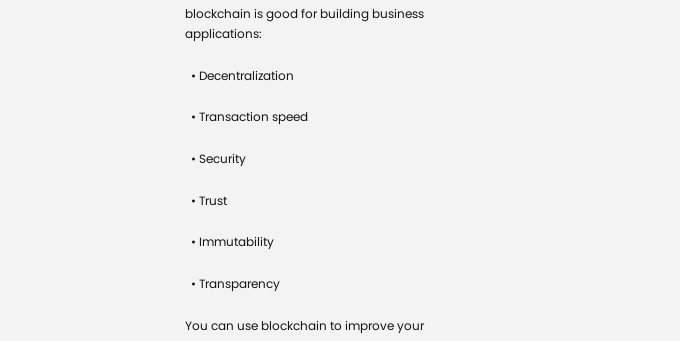blockchain is good for building business applications:

  • Decentralization

  • Transaction speed

  • Security

  • Trust

  • Immutability

  • Transparency

You can use blockchain to improve your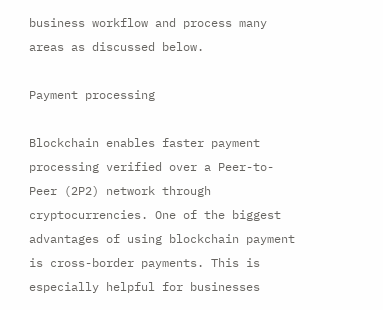business workflow and process many areas as discussed below.

Payment processing

Blockchain enables faster payment processing verified over a Peer-to-Peer (2P2) network through cryptocurrencies. One of the biggest advantages of using blockchain payment is cross-border payments. This is especially helpful for businesses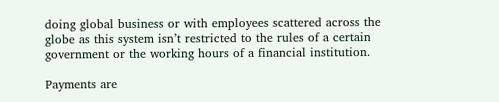doing global business or with employees scattered across the globe as this system isn’t restricted to the rules of a certain government or the working hours of a financial institution.

Payments are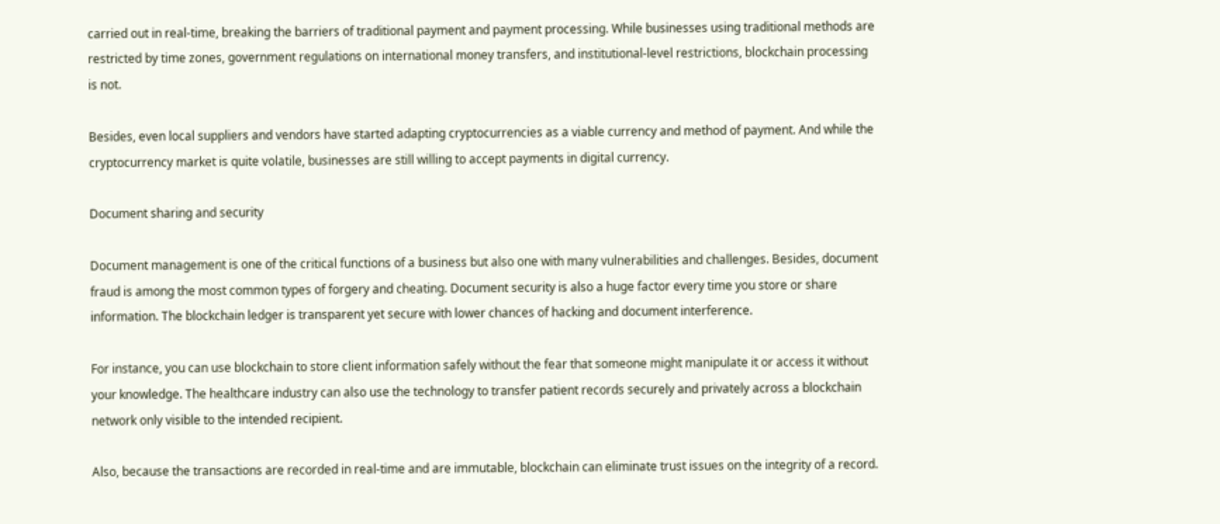carried out in real-time, breaking the barriers of traditional payment and payment processing. While businesses using traditional methods are restricted by time zones, government regulations on international money transfers, and institutional-level restrictions, blockchain processing is not.

Besides, even local suppliers and vendors have started adapting cryptocurrencies as a viable currency and method of payment. And while the cryptocurrency market is quite volatile, businesses are still willing to accept payments in digital currency.

Document sharing and security

Document management is one of the critical functions of a business but also one with many vulnerabilities and challenges. Besides, document fraud is among the most common types of forgery and cheating. Document security is also a huge factor every time you store or share information. The blockchain ledger is transparent yet secure with lower chances of hacking and document interference.

For instance, you can use blockchain to store client information safely without the fear that someone might manipulate it or access it without your knowledge. The healthcare industry can also use the technology to transfer patient records securely and privately across a blockchain network only visible to the intended recipient.

Also, because the transactions are recorded in real-time and are immutable, blockchain can eliminate trust issues on the integrity of a record.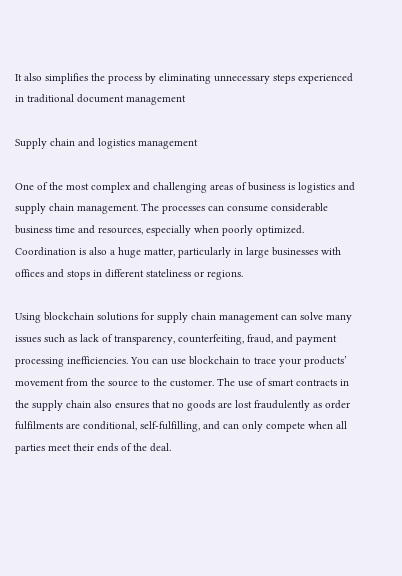It also simplifies the process by eliminating unnecessary steps experienced in traditional document management

Supply chain and logistics management

One of the most complex and challenging areas of business is logistics and supply chain management. The processes can consume considerable business time and resources, especially when poorly optimized. Coordination is also a huge matter, particularly in large businesses with offices and stops in different stateliness or regions.

Using blockchain solutions for supply chain management can solve many issues such as lack of transparency, counterfeiting, fraud, and payment processing inefficiencies. You can use blockchain to trace your products’ movement from the source to the customer. The use of smart contracts in the supply chain also ensures that no goods are lost fraudulently as order fulfilments are conditional, self-fulfilling, and can only compete when all parties meet their ends of the deal.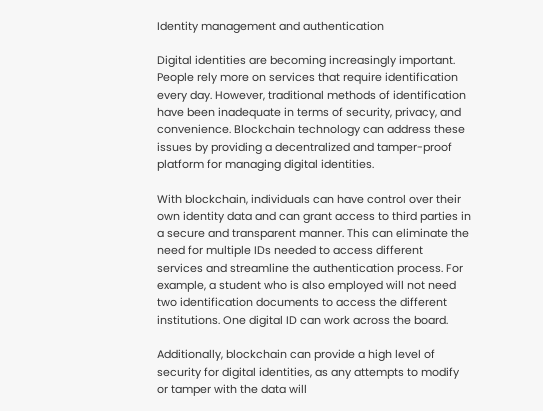Identity management and authentication

Digital identities are becoming increasingly important. People rely more on services that require identification every day. However, traditional methods of identification have been inadequate in terms of security, privacy, and convenience. Blockchain technology can address these issues by providing a decentralized and tamper-proof platform for managing digital identities.

With blockchain, individuals can have control over their own identity data and can grant access to third parties in a secure and transparent manner. This can eliminate the need for multiple IDs needed to access different services and streamline the authentication process. For example, a student who is also employed will not need two identification documents to access the different institutions. One digital ID can work across the board.

Additionally, blockchain can provide a high level of security for digital identities, as any attempts to modify or tamper with the data will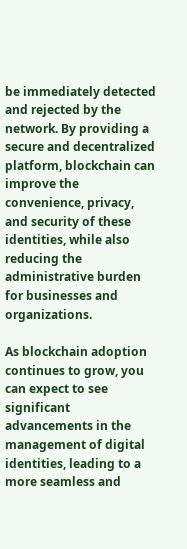be immediately detected and rejected by the network. By providing a secure and decentralized platform, blockchain can improve the convenience, privacy, and security of these identities, while also reducing the administrative burden for businesses and organizations.

As blockchain adoption continues to grow, you can expect to see significant advancements in the management of digital identities, leading to a more seamless and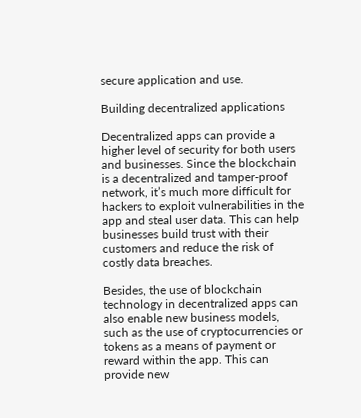secure application and use.

Building decentralized applications

Decentralized apps can provide a higher level of security for both users and businesses. Since the blockchain is a decentralized and tamper-proof network, it’s much more difficult for hackers to exploit vulnerabilities in the app and steal user data. This can help businesses build trust with their customers and reduce the risk of costly data breaches.

Besides, the use of blockchain technology in decentralized apps can also enable new business models, such as the use of cryptocurrencies or tokens as a means of payment or reward within the app. This can provide new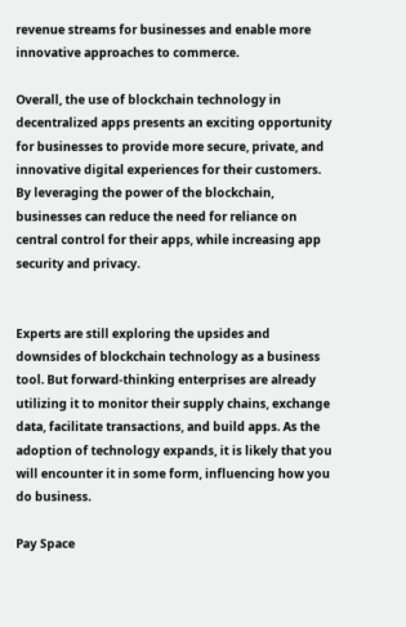revenue streams for businesses and enable more innovative approaches to commerce.

Overall, the use of blockchain technology in decentralized apps presents an exciting opportunity for businesses to provide more secure, private, and innovative digital experiences for their customers. By leveraging the power of the blockchain, businesses can reduce the need for reliance on central control for their apps, while increasing app security and privacy.


Experts are still exploring the upsides and downsides of blockchain technology as a business tool. But forward-thinking enterprises are already utilizing it to monitor their supply chains, exchange data, facilitate transactions, and build apps. As the adoption of technology expands, it is likely that you will encounter it in some form, influencing how you do business.

Pay Space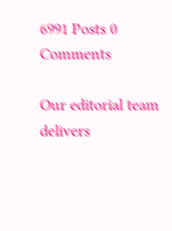6991 Posts 0 Comments

Our editorial team delivers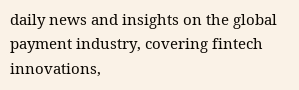daily news and insights on the global payment industry, covering fintech innovations,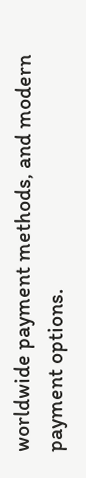worldwide payment methods, and modern payment options.